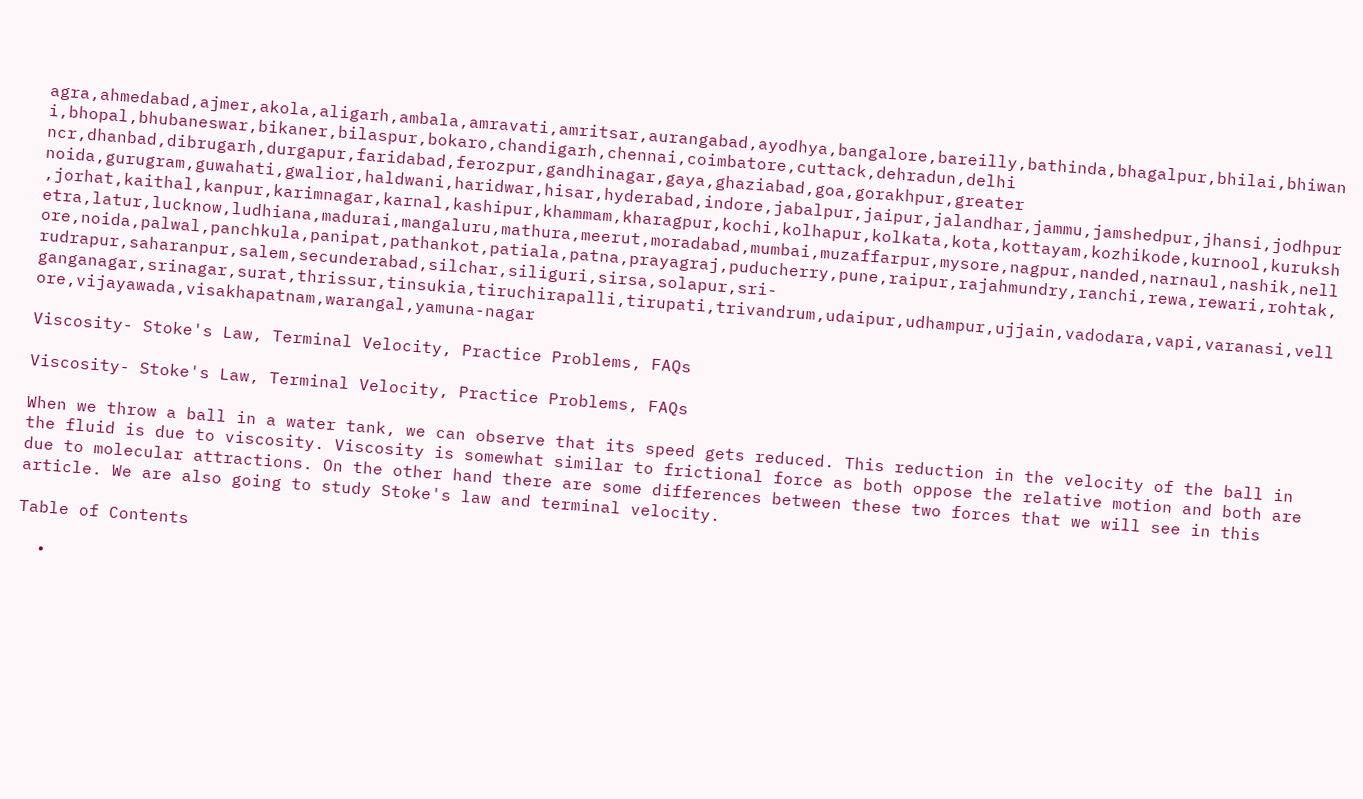agra,ahmedabad,ajmer,akola,aligarh,ambala,amravati,amritsar,aurangabad,ayodhya,bangalore,bareilly,bathinda,bhagalpur,bhilai,bhiwani,bhopal,bhubaneswar,bikaner,bilaspur,bokaro,chandigarh,chennai,coimbatore,cuttack,dehradun,delhi ncr,dhanbad,dibrugarh,durgapur,faridabad,ferozpur,gandhinagar,gaya,ghaziabad,goa,gorakhpur,greater noida,gurugram,guwahati,gwalior,haldwani,haridwar,hisar,hyderabad,indore,jabalpur,jaipur,jalandhar,jammu,jamshedpur,jhansi,jodhpur,jorhat,kaithal,kanpur,karimnagar,karnal,kashipur,khammam,kharagpur,kochi,kolhapur,kolkata,kota,kottayam,kozhikode,kurnool,kurukshetra,latur,lucknow,ludhiana,madurai,mangaluru,mathura,meerut,moradabad,mumbai,muzaffarpur,mysore,nagpur,nanded,narnaul,nashik,nellore,noida,palwal,panchkula,panipat,pathankot,patiala,patna,prayagraj,puducherry,pune,raipur,rajahmundry,ranchi,rewa,rewari,rohtak,rudrapur,saharanpur,salem,secunderabad,silchar,siliguri,sirsa,solapur,sri-ganganagar,srinagar,surat,thrissur,tinsukia,tiruchirapalli,tirupati,trivandrum,udaipur,udhampur,ujjain,vadodara,vapi,varanasi,vellore,vijayawada,visakhapatnam,warangal,yamuna-nagar

Viscosity- Stoke's Law, Terminal Velocity, Practice Problems, FAQs

Viscosity- Stoke's Law, Terminal Velocity, Practice Problems, FAQs

When we throw a ball in a water tank, we can observe that its speed gets reduced. This reduction in the velocity of the ball in the fluid is due to viscosity. Viscosity is somewhat similar to frictional force as both oppose the relative motion and both are due to molecular attractions. On the other hand there are some differences between these two forces that we will see in this article. We are also going to study Stoke's law and terminal velocity.

Table of Contents

  •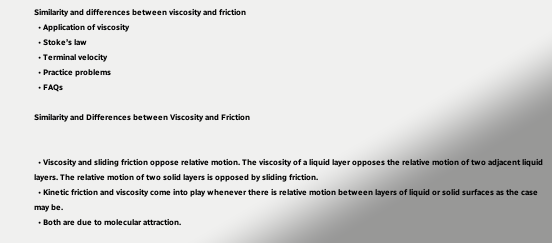Similarity and differences between viscosity and friction
  • Application of viscosity
  • Stoke’s law
  • Terminal velocity
  • Practice problems
  • FAQs

Similarity and Differences between Viscosity and Friction


  • Viscosity and sliding friction oppose relative motion. The viscosity of a liquid layer opposes the relative motion of two adjacent liquid layers. The relative motion of two solid layers is opposed by sliding friction.
  • Kinetic friction and viscosity come into play whenever there is relative motion between layers of liquid or solid surfaces as the case may be.
  • Both are due to molecular attraction.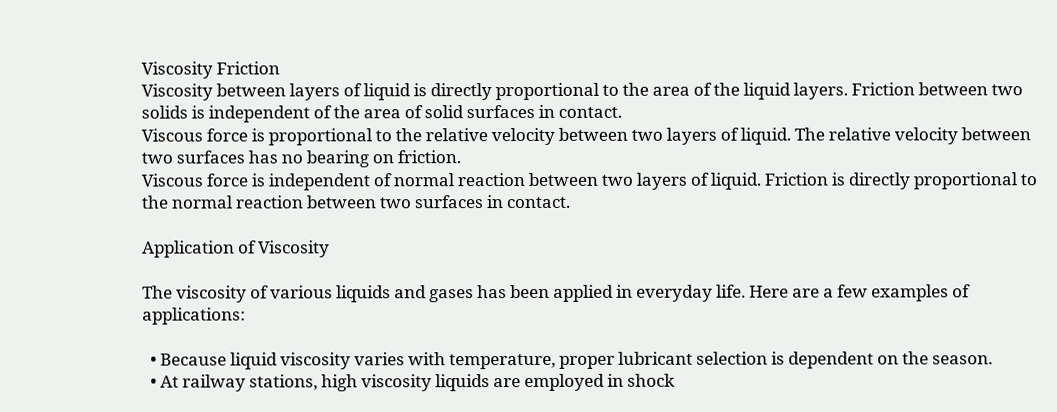Viscosity Friction
Viscosity between layers of liquid is directly proportional to the area of the liquid layers. Friction between two solids is independent of the area of solid surfaces in contact.
Viscous force is proportional to the relative velocity between two layers of liquid. The relative velocity between two surfaces has no bearing on friction.
Viscous force is independent of normal reaction between two layers of liquid. Friction is directly proportional to the normal reaction between two surfaces in contact.

Application of Viscosity

The viscosity of various liquids and gases has been applied in everyday life. Here are a few examples of applications:

  • Because liquid viscosity varies with temperature, proper lubricant selection is dependent on the season.
  • At railway stations, high viscosity liquids are employed in shock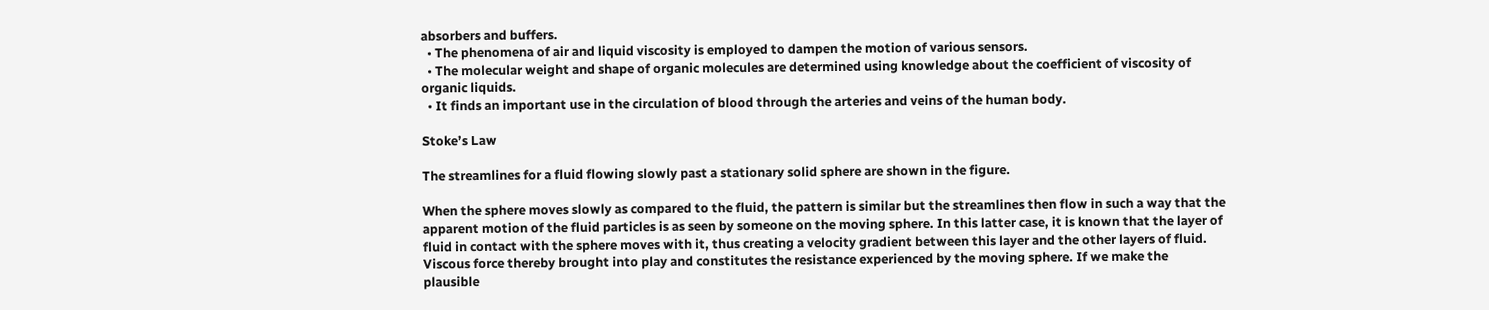absorbers and buffers.
  • The phenomena of air and liquid viscosity is employed to dampen the motion of various sensors.
  • The molecular weight and shape of organic molecules are determined using knowledge about the coefficient of viscosity of organic liquids.
  • It finds an important use in the circulation of blood through the arteries and veins of the human body.

Stoke’s Law

The streamlines for a fluid flowing slowly past a stationary solid sphere are shown in the figure.

When the sphere moves slowly as compared to the fluid, the pattern is similar but the streamlines then flow in such a way that the apparent motion of the fluid particles is as seen by someone on the moving sphere. In this latter case, it is known that the layer of fluid in contact with the sphere moves with it, thus creating a velocity gradient between this layer and the other layers of fluid. Viscous force thereby brought into play and constitutes the resistance experienced by the moving sphere. If we make the plausible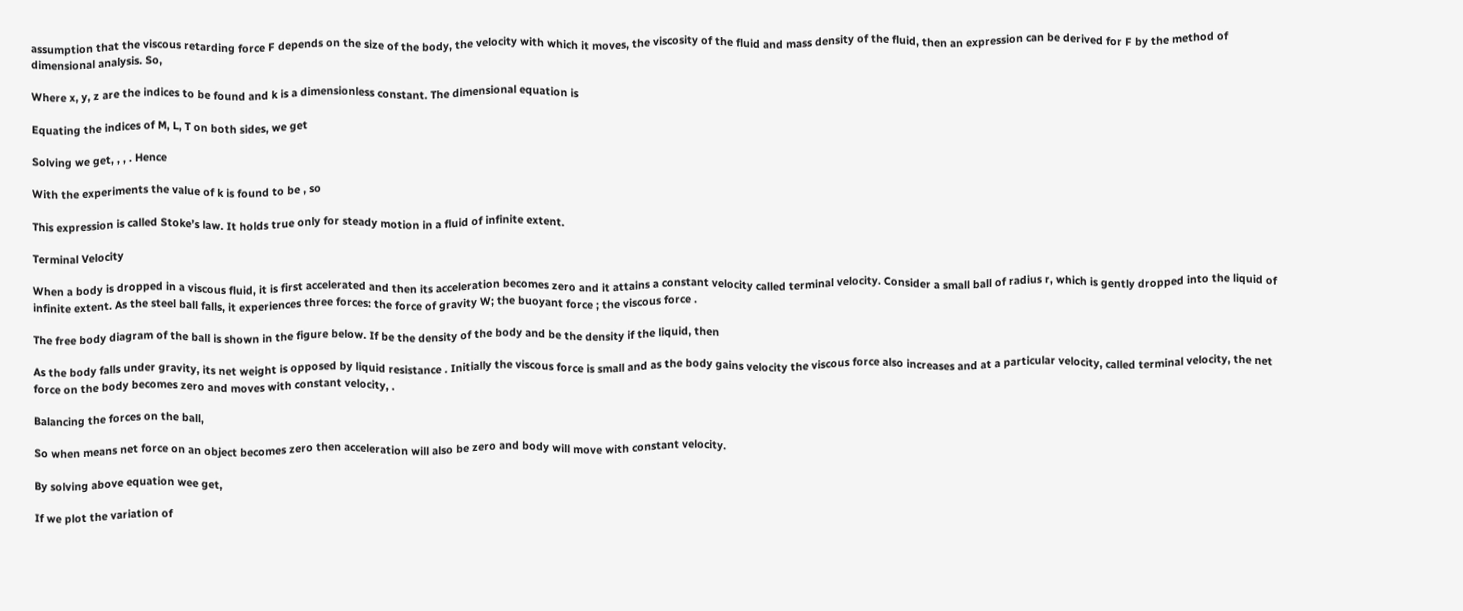assumption that the viscous retarding force F depends on the size of the body, the velocity with which it moves, the viscosity of the fluid and mass density of the fluid, then an expression can be derived for F by the method of dimensional analysis. So,

Where x, y, z are the indices to be found and k is a dimensionless constant. The dimensional equation is

Equating the indices of M, L, T on both sides, we get

Solving we get, , , . Hence

With the experiments the value of k is found to be , so

This expression is called Stoke’s law. It holds true only for steady motion in a fluid of infinite extent.

Terminal Velocity

When a body is dropped in a viscous fluid, it is first accelerated and then its acceleration becomes zero and it attains a constant velocity called terminal velocity. Consider a small ball of radius r, which is gently dropped into the liquid of infinite extent. As the steel ball falls, it experiences three forces: the force of gravity W; the buoyant force ; the viscous force .

The free body diagram of the ball is shown in the figure below. If be the density of the body and be the density if the liquid, then

As the body falls under gravity, its net weight is opposed by liquid resistance . Initially the viscous force is small and as the body gains velocity the viscous force also increases and at a particular velocity, called terminal velocity, the net force on the body becomes zero and moves with constant velocity, .

Balancing the forces on the ball,

So when means net force on an object becomes zero then acceleration will also be zero and body will move with constant velocity.

By solving above equation wee get,

If we plot the variation of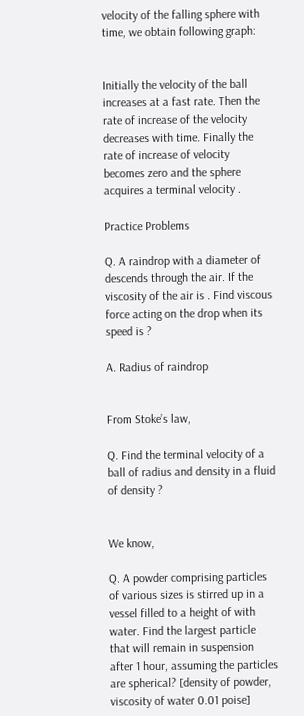velocity of the falling sphere with time, we obtain following graph:


Initially the velocity of the ball increases at a fast rate. Then the rate of increase of the velocity decreases with time. Finally the rate of increase of velocity becomes zero and the sphere acquires a terminal velocity .

Practice Problems

Q. A raindrop with a diameter of descends through the air. If the viscosity of the air is . Find viscous force acting on the drop when its speed is ?

A. Radius of raindrop


From Stoke’s law,

Q. Find the terminal velocity of a ball of radius and density in a fluid of density ?


We know,

Q. A powder comprising particles of various sizes is stirred up in a vessel filled to a height of with water. Find the largest particle that will remain in suspension after 1 hour, assuming the particles are spherical? [density of powder, viscosity of water 0.01 poise]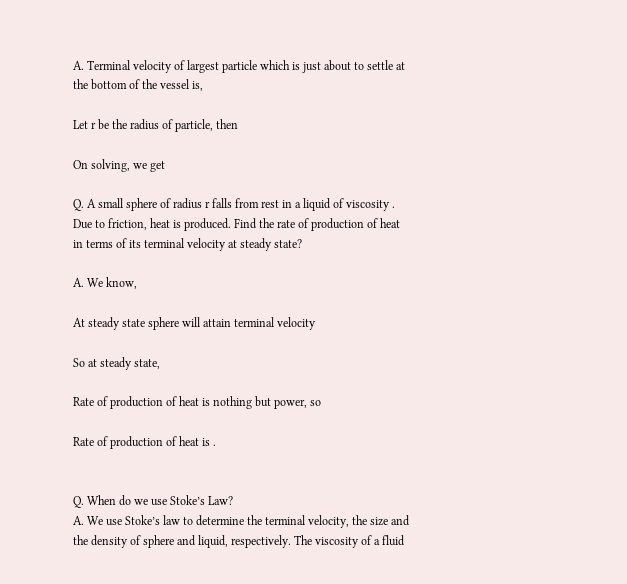A. Terminal velocity of largest particle which is just about to settle at the bottom of the vessel is,

Let r be the radius of particle, then

On solving, we get

Q. A small sphere of radius r falls from rest in a liquid of viscosity . Due to friction, heat is produced. Find the rate of production of heat in terms of its terminal velocity at steady state?

A. We know,

At steady state sphere will attain terminal velocity

So at steady state,

Rate of production of heat is nothing but power, so

Rate of production of heat is .


Q. When do we use Stoke’s Law?
A. We use Stoke’s law to determine the terminal velocity, the size and the density of sphere and liquid, respectively. The viscosity of a fluid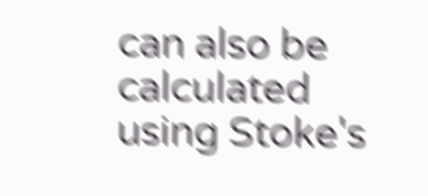can also be calculated using Stoke's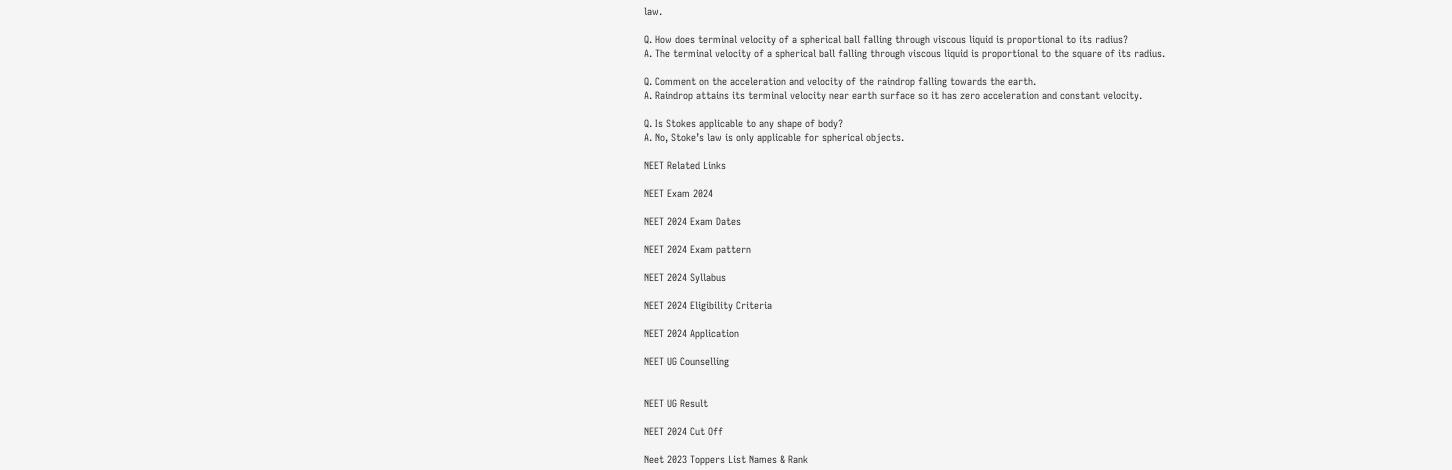law.

Q. How does terminal velocity of a spherical ball falling through viscous liquid is proportional to its radius?
A. The terminal velocity of a spherical ball falling through viscous liquid is proportional to the square of its radius.

Q. Comment on the acceleration and velocity of the raindrop falling towards the earth.
A. Raindrop attains its terminal velocity near earth surface so it has zero acceleration and constant velocity.

Q. Is Stokes applicable to any shape of body?
A. No, Stoke’s law is only applicable for spherical objects.

NEET Related Links

NEET Exam 2024

NEET 2024 Exam Dates

NEET 2024 Exam pattern

NEET 2024 Syllabus

NEET 2024 Eligibility Criteria

NEET 2024 Application

NEET UG Counselling


NEET UG Result

NEET 2024 Cut Off

Neet 2023 Toppers List Names & Rank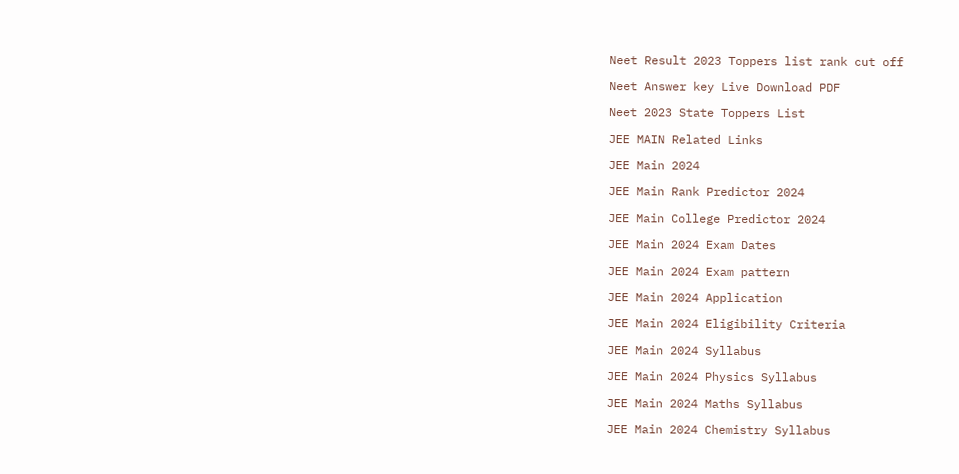Neet Result 2023 Toppers list rank cut off

Neet Answer key Live Download PDF

Neet 2023 State Toppers List

JEE MAIN Related Links

JEE Main 2024

JEE Main Rank Predictor 2024

JEE Main College Predictor 2024

JEE Main 2024 Exam Dates

JEE Main 2024 Exam pattern

JEE Main 2024 Application

JEE Main 2024 Eligibility Criteria

JEE Main 2024 Syllabus

JEE Main 2024 Physics Syllabus

JEE Main 2024 Maths Syllabus

JEE Main 2024 Chemistry Syllabus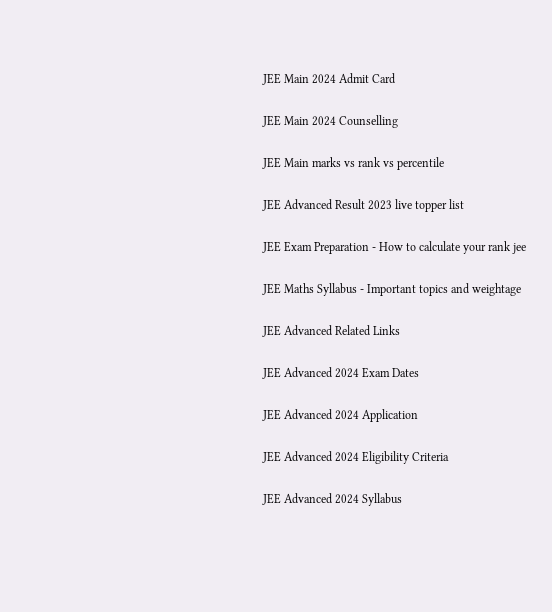JEE Main 2024 Admit Card

JEE Main 2024 Counselling

JEE Main marks vs rank vs percentile

JEE Advanced Result 2023 live topper list

JEE Exam Preparation - How to calculate your rank jee

JEE Maths Syllabus - Important topics and weightage

JEE Advanced Related Links

JEE Advanced 2024 Exam Dates

JEE Advanced 2024 Application

JEE Advanced 2024 Eligibility Criteria

JEE Advanced 2024 Syllabus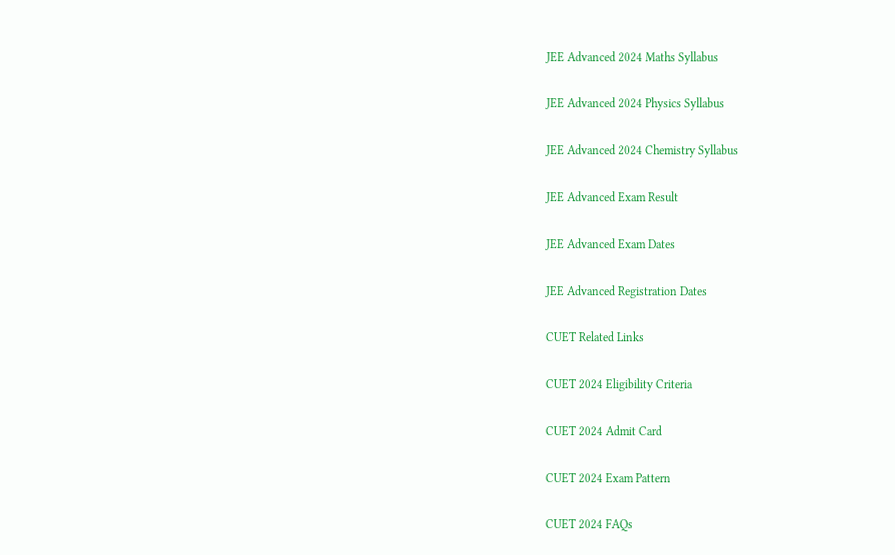JEE Advanced 2024 Maths Syllabus

JEE Advanced 2024 Physics Syllabus

JEE Advanced 2024 Chemistry Syllabus

JEE Advanced Exam Result

JEE Advanced Exam Dates

JEE Advanced Registration Dates

CUET Related Links

CUET 2024 Eligibility Criteria

CUET 2024 Admit Card

CUET 2024 Exam Pattern

CUET 2024 FAQs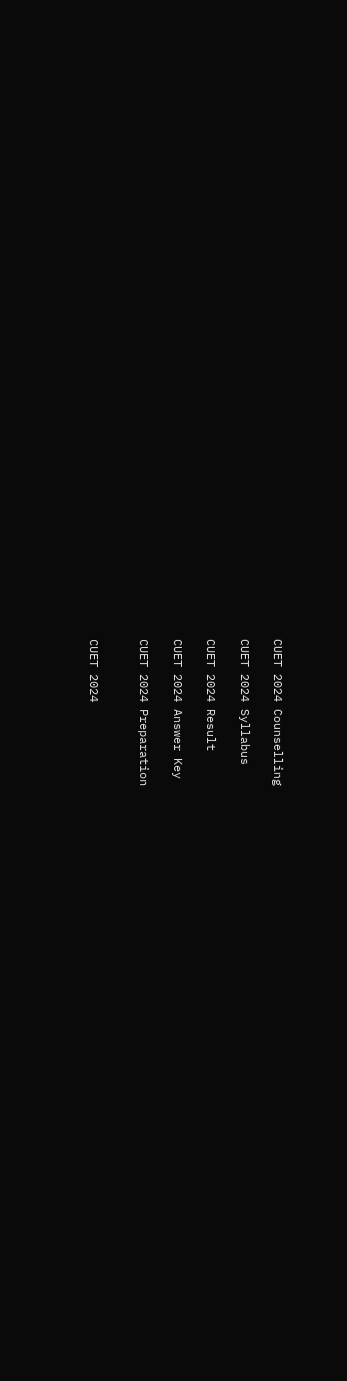CUET 2024 Counselling

CUET 2024 Syllabus

CUET 2024 Result

CUET 2024 Answer Key

CUET 2024 Preparation


CUET 2024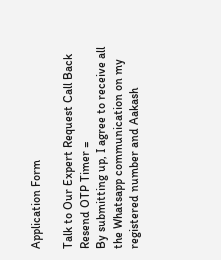Application Form

Talk to Our Expert Request Call Back
Resend OTP Timer =
By submitting up, I agree to receive all the Whatsapp communication on my registered number and Aakash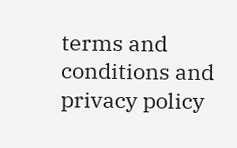terms and conditions and privacy policy